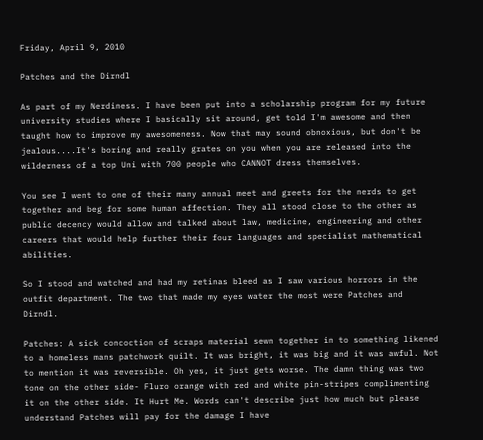Friday, April 9, 2010

Patches and the Dirndl

As part of my Nerdiness. I have been put into a scholarship program for my future university studies where I basically sit around, get told I'm awesome and then taught how to improve my awesomeness. Now that may sound obnoxious, but don't be jealous....It's boring and really grates on you when you are released into the wilderness of a top Uni with 700 people who CANNOT dress themselves.

You see I went to one of their many annual meet and greets for the nerds to get together and beg for some human affection. They all stood close to the other as public decency would allow and talked about law, medicine, engineering and other careers that would help further their four languages and specialist mathematical abilities.

So I stood and watched and had my retinas bleed as I saw various horrors in the outfit department. The two that made my eyes water the most were Patches and Dirndl.

Patches: A sick concoction of scraps material sewn together in to something likened to a homeless mans patchwork quilt. It was bright, it was big and it was awful. Not to mention it was reversible. Oh yes, it just gets worse. The damn thing was two tone on the other side- Fluro orange with red and white pin-stripes complimenting it on the other side. It Hurt Me. Words can't describe just how much but please understand Patches will pay for the damage I have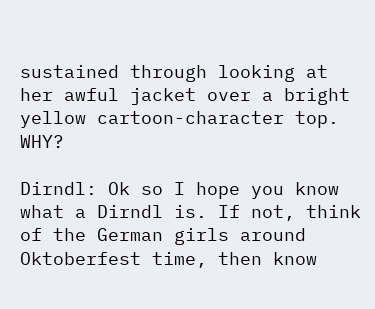sustained through looking at her awful jacket over a bright yellow cartoon-character top. WHY?

Dirndl: Ok so I hope you know what a Dirndl is. If not, think of the German girls around Oktoberfest time, then know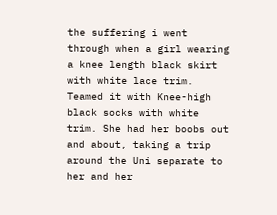the suffering i went through when a girl wearing a knee length black skirt with white lace trim. Teamed it with Knee-high black socks with white trim. She had her boobs out and about, taking a trip around the Uni separate to her and her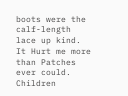boots were the calf-length lace up kind. It Hurt me more than Patches ever could. Children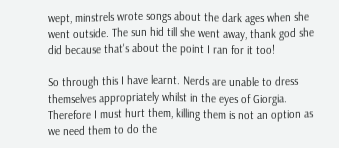wept, minstrels wrote songs about the dark ages when she went outside. The sun hid till she went away, thank god she did because that's about the point I ran for it too!

So through this I have learnt. Nerds are unable to dress themselves appropriately whilst in the eyes of Giorgia. Therefore I must hurt them, killing them is not an option as we need them to do the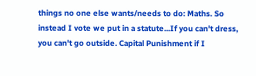things no one else wants/needs to do: Maths. So instead I vote we put in a statute...If you can't dress, you can't go outside. Capital Punishment if I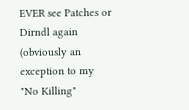EVER see Patches or Dirndl again (obviously an exception to my "No Killing"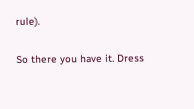rule).

So there you have it. Dress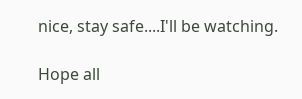nice, stay safe....I'll be watching.

Hope all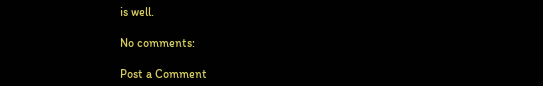is well.

No comments:

Post a Comment